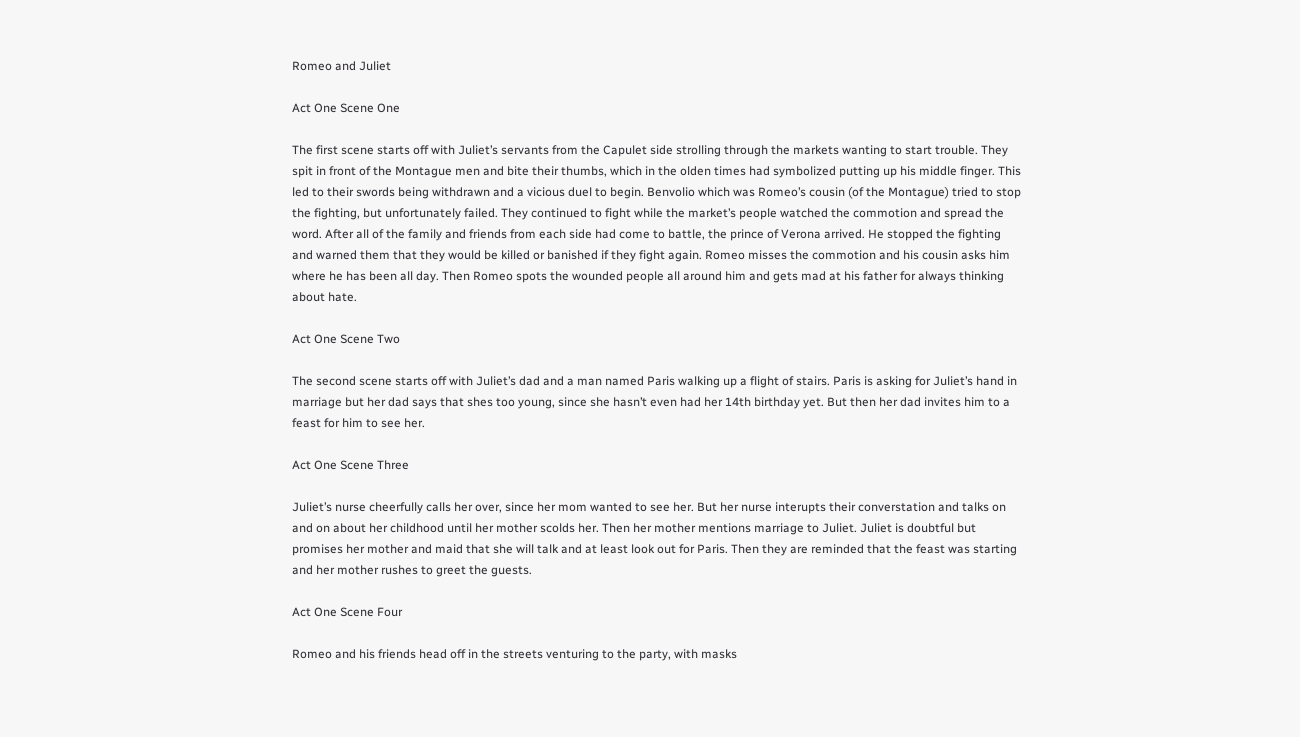Romeo and Juliet

Act One Scene One

The first scene starts off with Juliet’s servants from the Capulet side strolling through the markets wanting to start trouble. They spit in front of the Montague men and bite their thumbs, which in the olden times had symbolized putting up his middle finger. This led to their swords being withdrawn and a vicious duel to begin. Benvolio which was Romeo’s cousin (of the Montague) tried to stop the fighting, but unfortunately failed. They continued to fight while the market’s people watched the commotion and spread the word. After all of the family and friends from each side had come to battle, the prince of Verona arrived. He stopped the fighting and warned them that they would be killed or banished if they fight again. Romeo misses the commotion and his cousin asks him where he has been all day. Then Romeo spots the wounded people all around him and gets mad at his father for always thinking about hate.

Act One Scene Two

The second scene starts off with Juliet’s dad and a man named Paris walking up a flight of stairs. Paris is asking for Juliet’s hand in marriage but her dad says that shes too young, since she hasn’t even had her 14th birthday yet. But then her dad invites him to a feast for him to see her.

Act One Scene Three

Juliet’s nurse cheerfully calls her over, since her mom wanted to see her. But her nurse interupts their converstation and talks on and on about her childhood until her mother scolds her. Then her mother mentions marriage to Juliet. Juliet is doubtful but promises her mother and maid that she will talk and at least look out for Paris. Then they are reminded that the feast was starting and her mother rushes to greet the guests.

Act One Scene Four

Romeo and his friends head off in the streets venturing to the party, with masks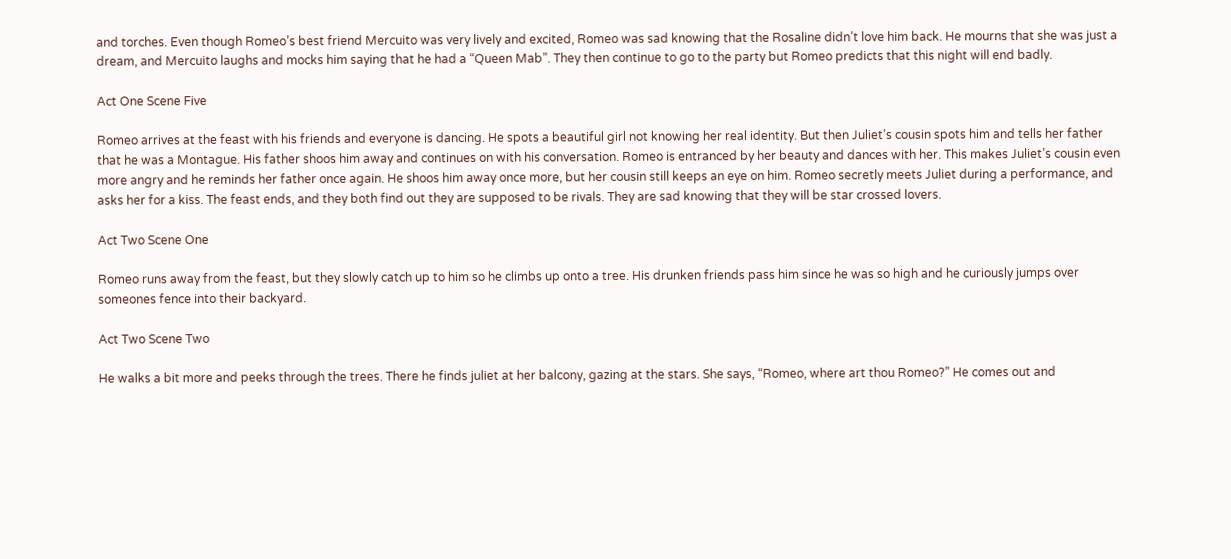and torches. Even though Romeo’s best friend Mercuito was very lively and excited, Romeo was sad knowing that the Rosaline didn’t love him back. He mourns that she was just a dream, and Mercuito laughs and mocks him saying that he had a “Queen Mab”. They then continue to go to the party but Romeo predicts that this night will end badly.

Act One Scene Five

Romeo arrives at the feast with his friends and everyone is dancing. He spots a beautiful girl not knowing her real identity. But then Juliet’s cousin spots him and tells her father that he was a Montague. His father shoos him away and continues on with his conversation. Romeo is entranced by her beauty and dances with her. This makes Juliet’s cousin even more angry and he reminds her father once again. He shoos him away once more, but her cousin still keeps an eye on him. Romeo secretly meets Juliet during a performance, and asks her for a kiss. The feast ends, and they both find out they are supposed to be rivals. They are sad knowing that they will be star crossed lovers.

Act Two Scene One

Romeo runs away from the feast, but they slowly catch up to him so he climbs up onto a tree. His drunken friends pass him since he was so high and he curiously jumps over someones fence into their backyard.

Act Two Scene Two

He walks a bit more and peeks through the trees. There he finds juliet at her balcony, gazing at the stars. She says, “Romeo, where art thou Romeo?” He comes out and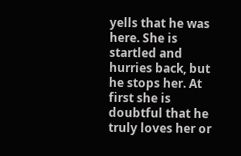yells that he was here. She is startled and hurries back, but he stops her. At first she is doubtful that he truly loves her or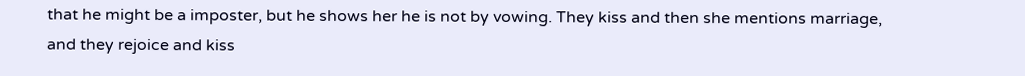that he might be a imposter, but he shows her he is not by vowing. They kiss and then she mentions marriage, and they rejoice and kiss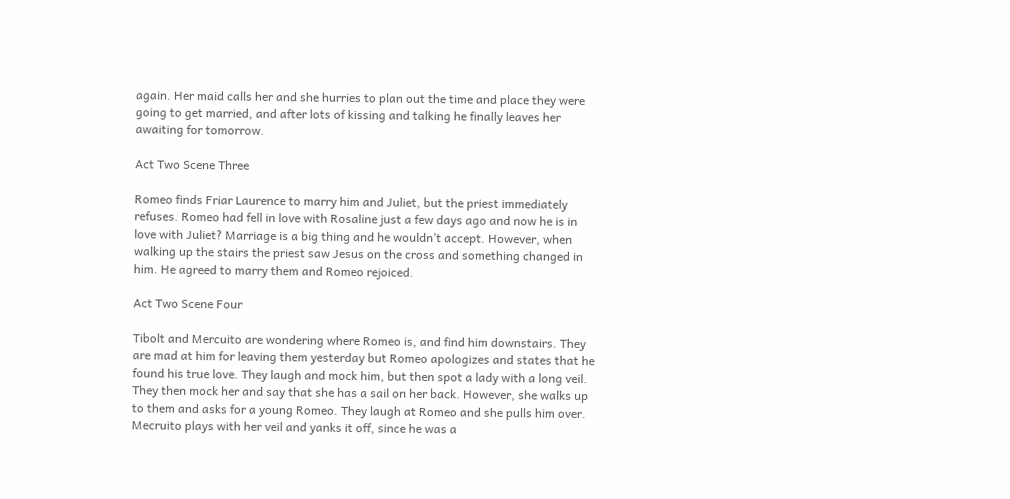again. Her maid calls her and she hurries to plan out the time and place they were going to get married, and after lots of kissing and talking he finally leaves her awaiting for tomorrow.

Act Two Scene Three

Romeo finds Friar Laurence to marry him and Juliet, but the priest immediately refuses. Romeo had fell in love with Rosaline just a few days ago and now he is in love with Juliet? Marriage is a big thing and he wouldn’t accept. However, when walking up the stairs the priest saw Jesus on the cross and something changed in him. He agreed to marry them and Romeo rejoiced.

Act Two Scene Four

Tibolt and Mercuito are wondering where Romeo is, and find him downstairs. They are mad at him for leaving them yesterday but Romeo apologizes and states that he found his true love. They laugh and mock him, but then spot a lady with a long veil. They then mock her and say that she has a sail on her back. However, she walks up to them and asks for a young Romeo. They laugh at Romeo and she pulls him over. Mecruito plays with her veil and yanks it off, since he was a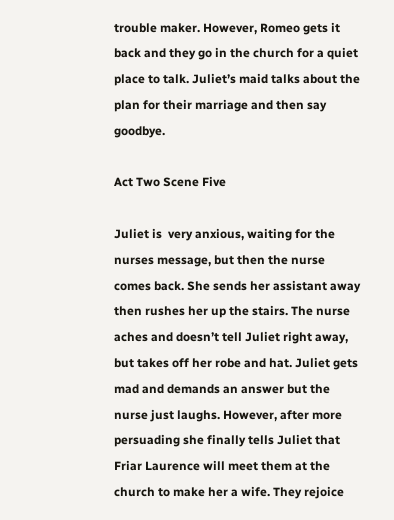trouble maker. However, Romeo gets it back and they go in the church for a quiet place to talk. Juliet’s maid talks about the plan for their marriage and then say goodbye.

Act Two Scene Five

Juliet is  very anxious, waiting for the nurses message, but then the nurse comes back. She sends her assistant away then rushes her up the stairs. The nurse aches and doesn’t tell Juliet right away, but takes off her robe and hat. Juliet gets mad and demands an answer but the nurse just laughs. However, after more persuading she finally tells Juliet that Friar Laurence will meet them at the church to make her a wife. They rejoice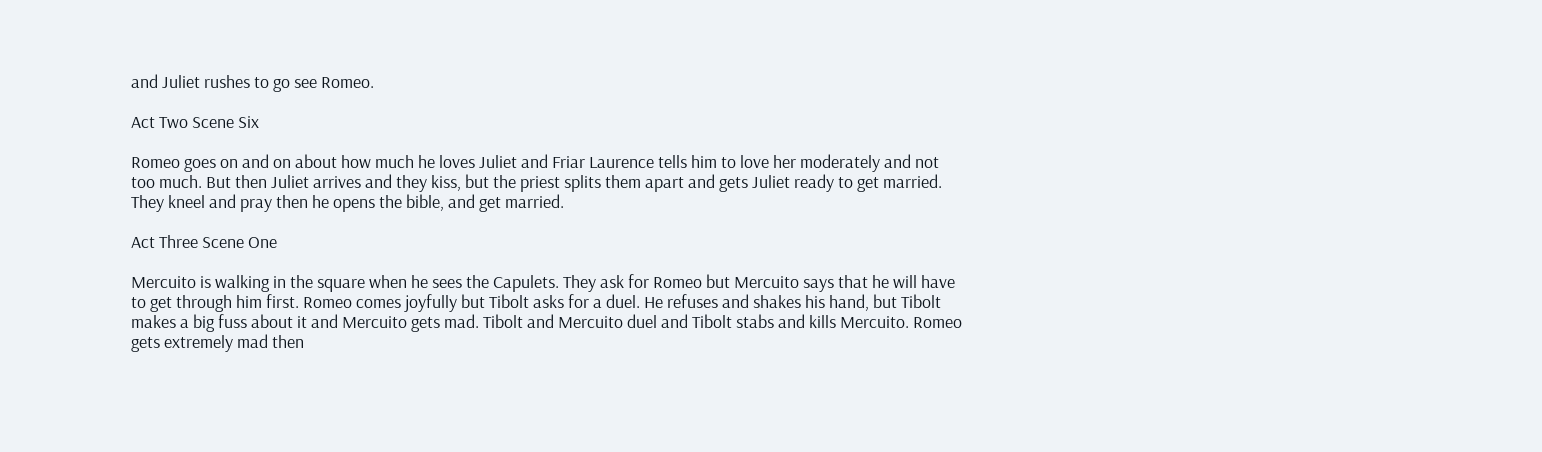and Juliet rushes to go see Romeo.

Act Two Scene Six

Romeo goes on and on about how much he loves Juliet and Friar Laurence tells him to love her moderately and not too much. But then Juliet arrives and they kiss, but the priest splits them apart and gets Juliet ready to get married. They kneel and pray then he opens the bible, and get married.

Act Three Scene One

Mercuito is walking in the square when he sees the Capulets. They ask for Romeo but Mercuito says that he will have to get through him first. Romeo comes joyfully but Tibolt asks for a duel. He refuses and shakes his hand, but Tibolt makes a big fuss about it and Mercuito gets mad. Tibolt and Mercuito duel and Tibolt stabs and kills Mercuito. Romeo gets extremely mad then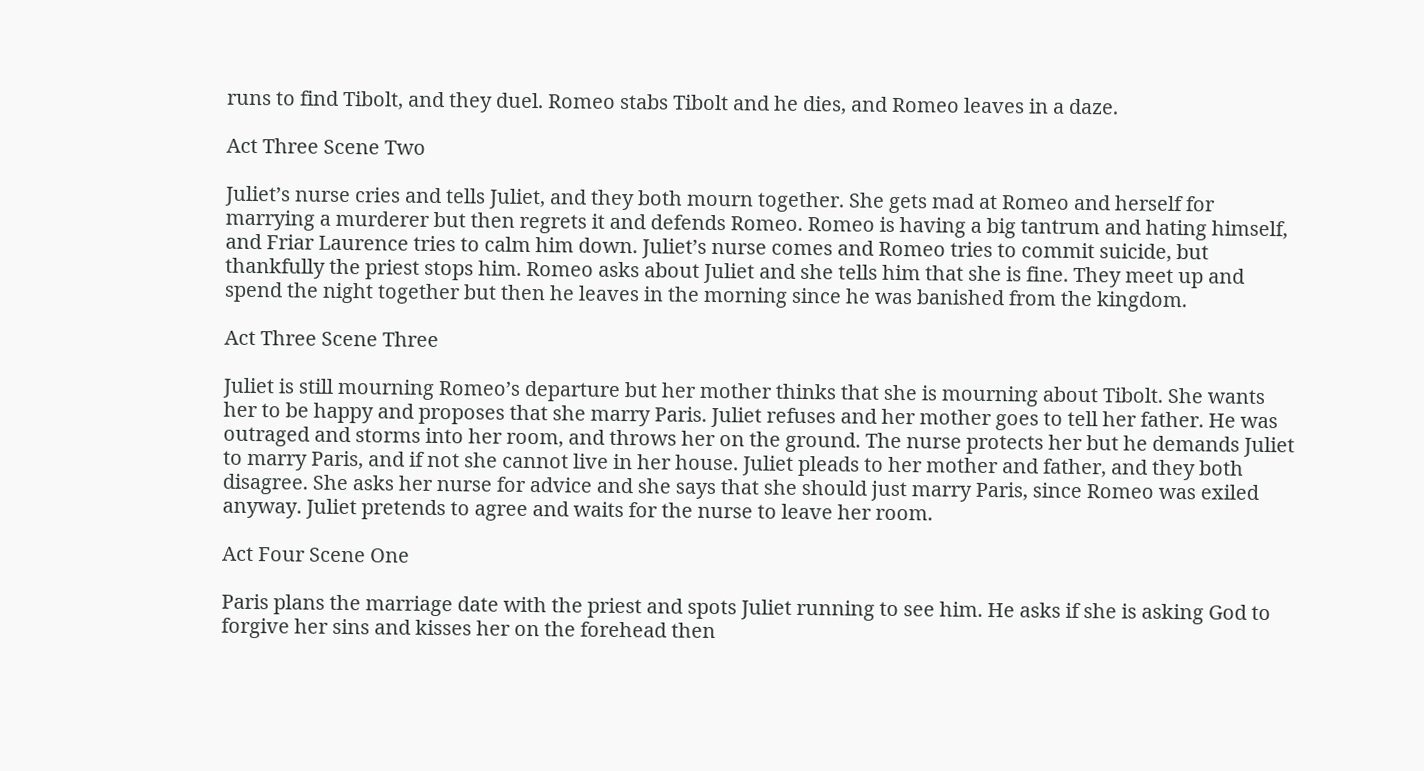runs to find Tibolt, and they duel. Romeo stabs Tibolt and he dies, and Romeo leaves in a daze.

Act Three Scene Two

Juliet’s nurse cries and tells Juliet, and they both mourn together. She gets mad at Romeo and herself for marrying a murderer but then regrets it and defends Romeo. Romeo is having a big tantrum and hating himself, and Friar Laurence tries to calm him down. Juliet’s nurse comes and Romeo tries to commit suicide, but thankfully the priest stops him. Romeo asks about Juliet and she tells him that she is fine. They meet up and spend the night together but then he leaves in the morning since he was banished from the kingdom.

Act Three Scene Three

Juliet is still mourning Romeo’s departure but her mother thinks that she is mourning about Tibolt. She wants her to be happy and proposes that she marry Paris. Juliet refuses and her mother goes to tell her father. He was outraged and storms into her room, and throws her on the ground. The nurse protects her but he demands Juliet to marry Paris, and if not she cannot live in her house. Juliet pleads to her mother and father, and they both disagree. She asks her nurse for advice and she says that she should just marry Paris, since Romeo was exiled anyway. Juliet pretends to agree and waits for the nurse to leave her room.

Act Four Scene One

Paris plans the marriage date with the priest and spots Juliet running to see him. He asks if she is asking God to forgive her sins and kisses her on the forehead then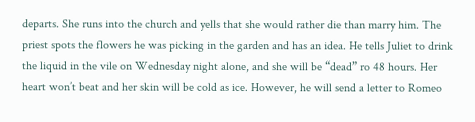departs. She runs into the church and yells that she would rather die than marry him. The priest spots the flowers he was picking in the garden and has an idea. He tells Juliet to drink the liquid in the vile on Wednesday night alone, and she will be “dead” ro 48 hours. Her heart won’t beat and her skin will be cold as ice. However, he will send a letter to Romeo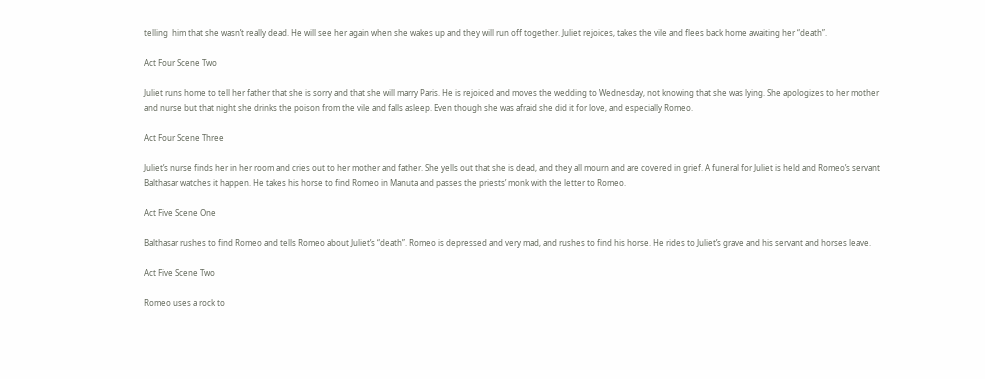telling  him that she wasn’t really dead. He will see her again when she wakes up and they will run off together. Juliet rejoices, takes the vile and flees back home awaiting her “death”.

Act Four Scene Two

Juliet runs home to tell her father that she is sorry and that she will marry Paris. He is rejoiced and moves the wedding to Wednesday, not knowing that she was lying. She apologizes to her mother and nurse but that night she drinks the poison from the vile and falls asleep. Even though she was afraid she did it for love, and especially Romeo.

Act Four Scene Three

Juliet’s nurse finds her in her room and cries out to her mother and father. She yells out that she is dead, and they all mourn and are covered in grief. A funeral for Juliet is held and Romeo’s servant Balthasar watches it happen. He takes his horse to find Romeo in Manuta and passes the priests’ monk with the letter to Romeo.

Act Five Scene One

Balthasar rushes to find Romeo and tells Romeo about Juliet’s “death”. Romeo is depressed and very mad, and rushes to find his horse. He rides to Juliet’s grave and his servant and horses leave.

Act Five Scene Two

Romeo uses a rock to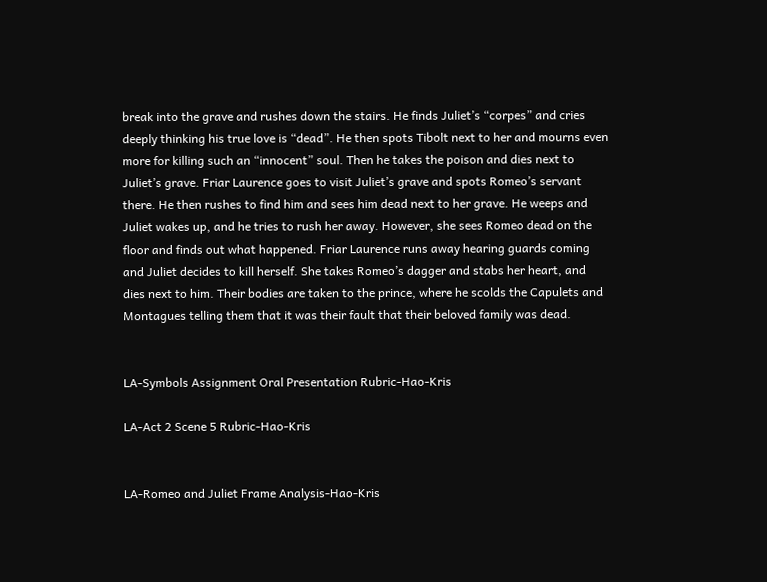break into the grave and rushes down the stairs. He finds Juliet’s “corpes” and cries deeply thinking his true love is “dead”. He then spots Tibolt next to her and mourns even more for killing such an “innocent” soul. Then he takes the poison and dies next to Juliet’s grave. Friar Laurence goes to visit Juliet’s grave and spots Romeo’s servant there. He then rushes to find him and sees him dead next to her grave. He weeps and Juliet wakes up, and he tries to rush her away. However, she sees Romeo dead on the floor and finds out what happened. Friar Laurence runs away hearing guards coming and Juliet decides to kill herself. She takes Romeo’s dagger and stabs her heart, and dies next to him. Their bodies are taken to the prince, where he scolds the Capulets and Montagues telling them that it was their fault that their beloved family was dead.


LA-Symbols Assignment Oral Presentation Rubric-Hao-Kris

LA-Act 2 Scene 5 Rubric-Hao-Kris


LA-Romeo and Juliet Frame Analysis-Hao-Kris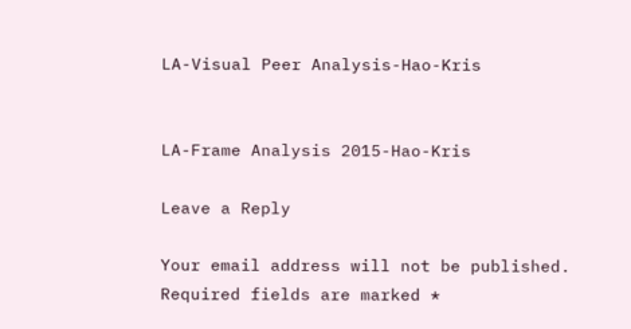LA-Visual Peer Analysis-Hao-Kris


LA-Frame Analysis 2015-Hao-Kris

Leave a Reply

Your email address will not be published. Required fields are marked *